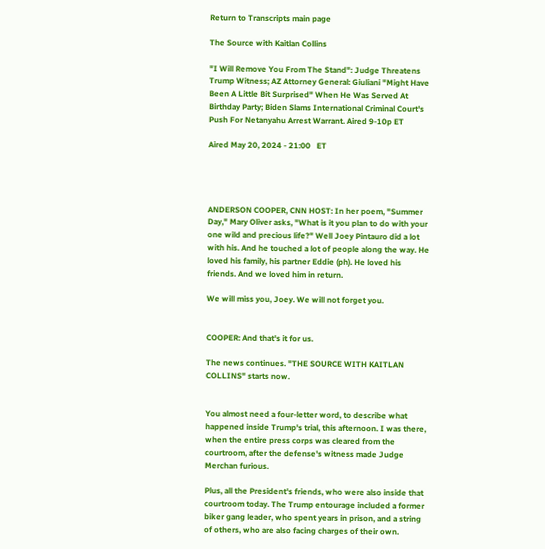Return to Transcripts main page

The Source with Kaitlan Collins

"I Will Remove You From The Stand": Judge Threatens Trump Witness; AZ Attorney General: Giuliani "Might Have Been A Little Bit Surprised" When He Was Served At Birthday Party; Biden Slams International Criminal Court's Push For Netanyahu Arrest Warrant. Aired 9-10p ET

Aired May 20, 2024 - 21:00   ET




ANDERSON COOPER, CNN HOST: In her poem, "Summer Day," Mary Oliver asks, "What is it you plan to do with your one wild and precious life?" Well Joey Pintauro did a lot with his. And he touched a lot of people along the way. He loved his family, his partner Eddie (ph). He loved his friends. And we loved him in return.

We will miss you, Joey. We will not forget you.


COOPER: And that's it for us.

The news continues. "THE SOURCE WITH KAITLAN COLLINS" starts now.


You almost need a four-letter word, to describe what happened inside Trump's trial, this afternoon. I was there, when the entire press corps was cleared from the courtroom, after the defense's witness made Judge Merchan furious.

Plus, all the President's friends, who were also inside that courtroom today. The Trump entourage included a former biker gang leader, who spent years in prison, and a string of others, who are also facing charges of their own.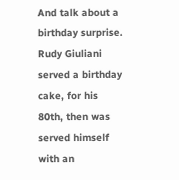And talk about a birthday surprise. Rudy Giuliani served a birthday cake, for his 80th, then was served himself with an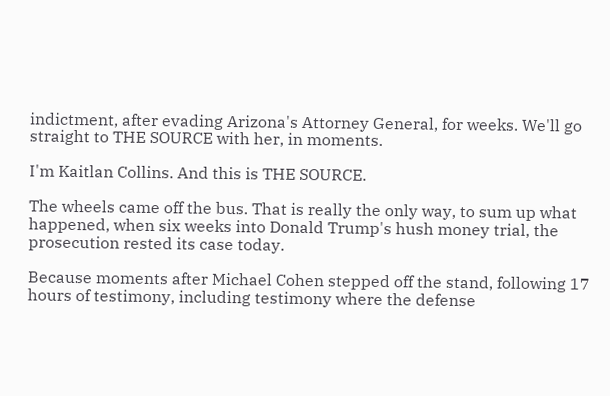indictment, after evading Arizona's Attorney General, for weeks. We'll go straight to THE SOURCE with her, in moments.

I'm Kaitlan Collins. And this is THE SOURCE.

The wheels came off the bus. That is really the only way, to sum up what happened, when six weeks into Donald Trump's hush money trial, the prosecution rested its case today.

Because moments after Michael Cohen stepped off the stand, following 17 hours of testimony, including testimony where the defense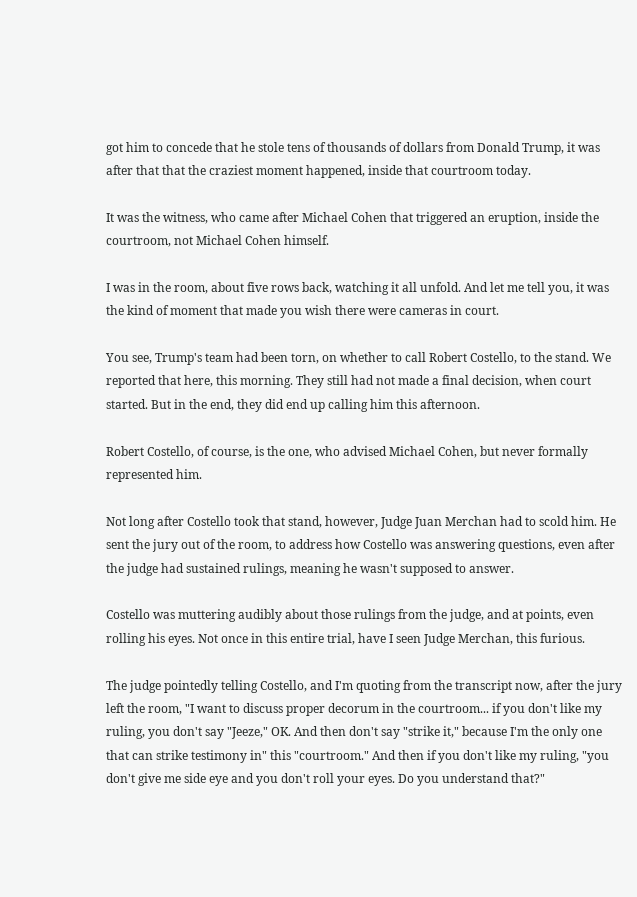got him to concede that he stole tens of thousands of dollars from Donald Trump, it was after that that the craziest moment happened, inside that courtroom today.

It was the witness, who came after Michael Cohen that triggered an eruption, inside the courtroom, not Michael Cohen himself.

I was in the room, about five rows back, watching it all unfold. And let me tell you, it was the kind of moment that made you wish there were cameras in court.

You see, Trump's team had been torn, on whether to call Robert Costello, to the stand. We reported that here, this morning. They still had not made a final decision, when court started. But in the end, they did end up calling him this afternoon.

Robert Costello, of course, is the one, who advised Michael Cohen, but never formally represented him.

Not long after Costello took that stand, however, Judge Juan Merchan had to scold him. He sent the jury out of the room, to address how Costello was answering questions, even after the judge had sustained rulings, meaning he wasn't supposed to answer.

Costello was muttering audibly about those rulings from the judge, and at points, even rolling his eyes. Not once in this entire trial, have I seen Judge Merchan, this furious.

The judge pointedly telling Costello, and I'm quoting from the transcript now, after the jury left the room, "I want to discuss proper decorum in the courtroom... if you don't like my ruling, you don't say "Jeeze," OK. And then don't say "strike it," because I'm the only one that can strike testimony in" this "courtroom." And then if you don't like my ruling, "you don't give me side eye and you don't roll your eyes. Do you understand that?"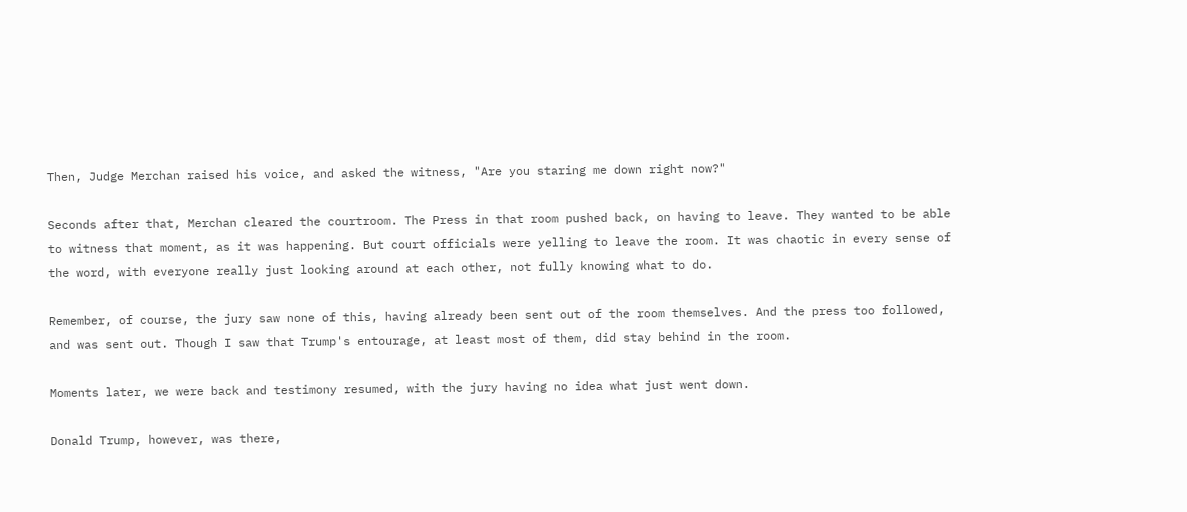Then, Judge Merchan raised his voice, and asked the witness, "Are you staring me down right now?"

Seconds after that, Merchan cleared the courtroom. The Press in that room pushed back, on having to leave. They wanted to be able to witness that moment, as it was happening. But court officials were yelling to leave the room. It was chaotic in every sense of the word, with everyone really just looking around at each other, not fully knowing what to do.

Remember, of course, the jury saw none of this, having already been sent out of the room themselves. And the press too followed, and was sent out. Though I saw that Trump's entourage, at least most of them, did stay behind in the room.

Moments later, we were back and testimony resumed, with the jury having no idea what just went down.

Donald Trump, however, was there,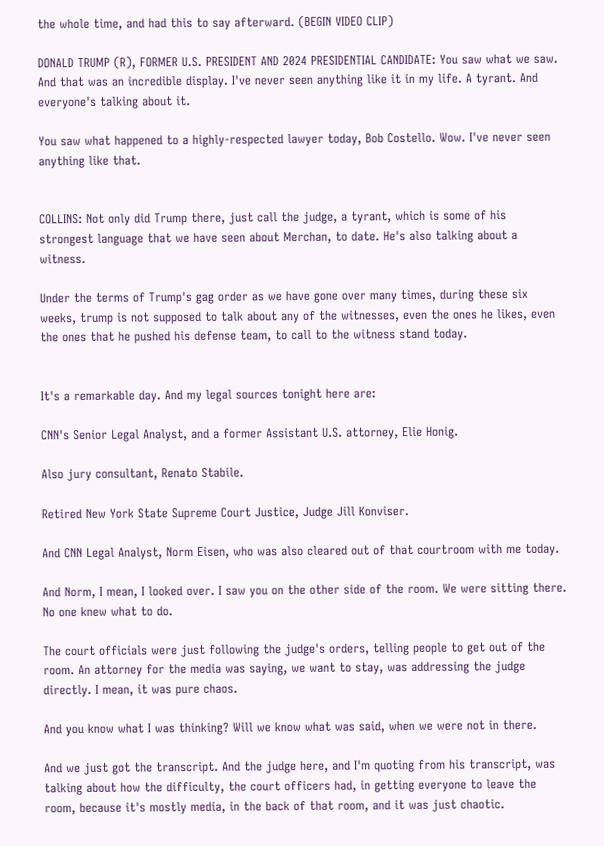the whole time, and had this to say afterward. (BEGIN VIDEO CLIP)

DONALD TRUMP (R), FORMER U.S. PRESIDENT AND 2024 PRESIDENTIAL CANDIDATE: You saw what we saw. And that was an incredible display. I've never seen anything like it in my life. A tyrant. And everyone's talking about it.

You saw what happened to a highly-respected lawyer today, Bob Costello. Wow. I've never seen anything like that.


COLLINS: Not only did Trump there, just call the judge, a tyrant, which is some of his strongest language that we have seen about Merchan, to date. He's also talking about a witness.

Under the terms of Trump's gag order as we have gone over many times, during these six weeks, trump is not supposed to talk about any of the witnesses, even the ones he likes, even the ones that he pushed his defense team, to call to the witness stand today.


It's a remarkable day. And my legal sources tonight here are:

CNN's Senior Legal Analyst, and a former Assistant U.S. attorney, Elie Honig.

Also jury consultant, Renato Stabile.

Retired New York State Supreme Court Justice, Judge Jill Konviser.

And CNN Legal Analyst, Norm Eisen, who was also cleared out of that courtroom with me today.

And Norm, I mean, I looked over. I saw you on the other side of the room. We were sitting there. No one knew what to do.

The court officials were just following the judge's orders, telling people to get out of the room. An attorney for the media was saying, we want to stay, was addressing the judge directly. I mean, it was pure chaos.

And you know what I was thinking? Will we know what was said, when we were not in there.

And we just got the transcript. And the judge here, and I'm quoting from his transcript, was talking about how the difficulty, the court officers had, in getting everyone to leave the room, because it's mostly media, in the back of that room, and it was just chaotic.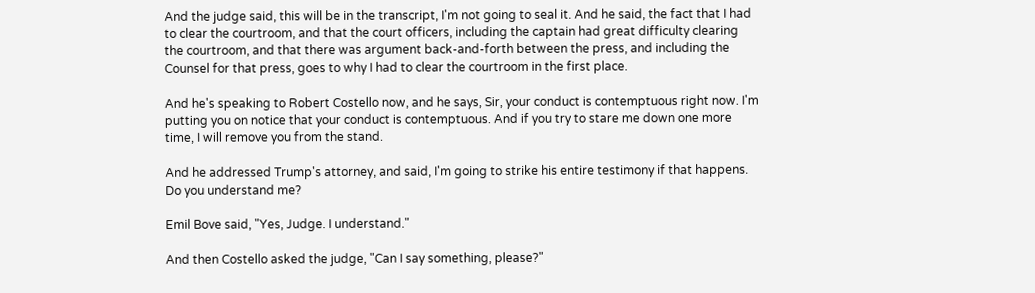And the judge said, this will be in the transcript, I'm not going to seal it. And he said, the fact that I had to clear the courtroom, and that the court officers, including the captain had great difficulty clearing the courtroom, and that there was argument back-and-forth between the press, and including the Counsel for that press, goes to why I had to clear the courtroom in the first place.

And he's speaking to Robert Costello now, and he says, Sir, your conduct is contemptuous right now. I'm putting you on notice that your conduct is contemptuous. And if you try to stare me down one more time, I will remove you from the stand.

And he addressed Trump's attorney, and said, I'm going to strike his entire testimony if that happens. Do you understand me?

Emil Bove said, "Yes, Judge. I understand."

And then Costello asked the judge, "Can I say something, please?"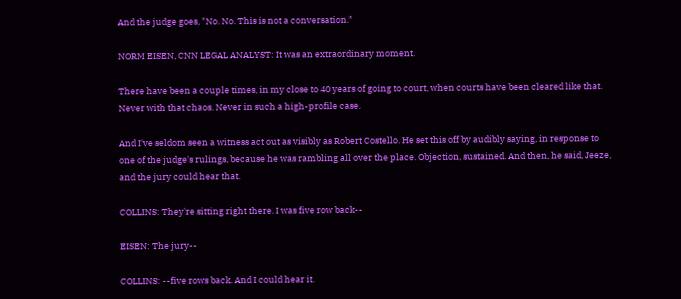And the judge goes, "No. No. This is not a conversation."

NORM EISEN, CNN LEGAL ANALYST: It was an extraordinary moment.

There have been a couple times, in my close to 40 years of going to court, when courts have been cleared like that. Never with that chaos. Never in such a high-profile case.

And I've seldom seen a witness act out as visibly as Robert Costello. He set this off by audibly saying, in response to one of the judge's rulings, because he was rambling all over the place. Objection, sustained. And then, he said, Jeeze, and the jury could hear that.

COLLINS: They're sitting right there. I was five row back--

EISEN: The jury--

COLLINS: --five rows back. And I could hear it.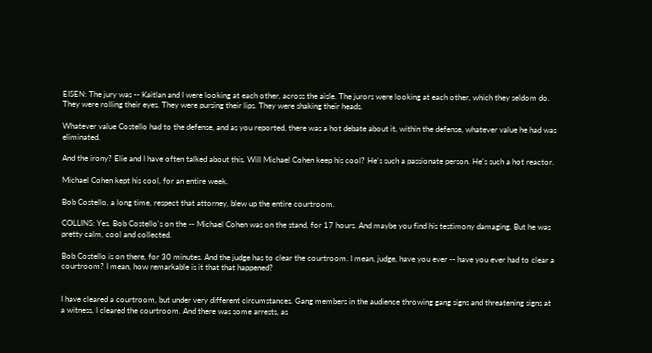EISEN: The jury was -- Kaitlan and I were looking at each other, across the aisle. The jurors were looking at each other, which they seldom do. They were rolling their eyes. They were pursing their lips. They were shaking their heads.

Whatever value Costello had to the defense, and as you reported, there was a hot debate about it, within the defense, whatever value he had was eliminated.

And the irony? Elie and I have often talked about this. Will Michael Cohen keep his cool? He's such a passionate person. He's such a hot reactor.

Michael Cohen kept his cool, for an entire week.

Bob Costello, a long time, respect that attorney, blew up the entire courtroom.

COLLINS: Yes. Bob Costello's on the -- Michael Cohen was on the stand, for 17 hours. And maybe you find his testimony damaging. But he was pretty calm, cool and collected.

Bob Costello is on there, for 30 minutes. And the judge has to clear the courtroom. I mean, judge, have you ever -- have you ever had to clear a courtroom? I mean, how remarkable is it that that happened?


I have cleared a courtroom, but under very different circumstances. Gang members in the audience throwing gang signs and threatening signs at a witness, I cleared the courtroom. And there was some arrests, as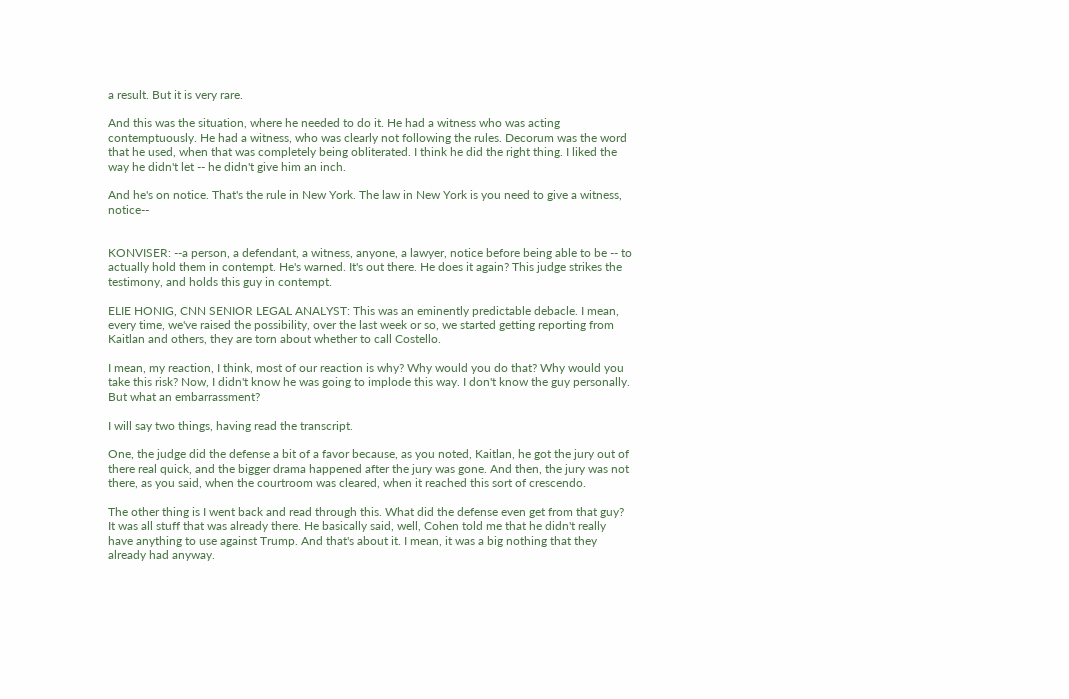a result. But it is very rare.

And this was the situation, where he needed to do it. He had a witness who was acting contemptuously. He had a witness, who was clearly not following the rules. Decorum was the word that he used, when that was completely being obliterated. I think he did the right thing. I liked the way he didn't let -- he didn't give him an inch.

And he's on notice. That's the rule in New York. The law in New York is you need to give a witness, notice--


KONVISER: --a person, a defendant, a witness, anyone, a lawyer, notice before being able to be -- to actually hold them in contempt. He's warned. It's out there. He does it again? This judge strikes the testimony, and holds this guy in contempt.

ELIE HONIG, CNN SENIOR LEGAL ANALYST: This was an eminently predictable debacle. I mean, every time, we've raised the possibility, over the last week or so, we started getting reporting from Kaitlan and others, they are torn about whether to call Costello.

I mean, my reaction, I think, most of our reaction is why? Why would you do that? Why would you take this risk? Now, I didn't know he was going to implode this way. I don't know the guy personally. But what an embarrassment?

I will say two things, having read the transcript.

One, the judge did the defense a bit of a favor because, as you noted, Kaitlan, he got the jury out of there real quick, and the bigger drama happened after the jury was gone. And then, the jury was not there, as you said, when the courtroom was cleared, when it reached this sort of crescendo.

The other thing is I went back and read through this. What did the defense even get from that guy? It was all stuff that was already there. He basically said, well, Cohen told me that he didn't really have anything to use against Trump. And that's about it. I mean, it was a big nothing that they already had anyway.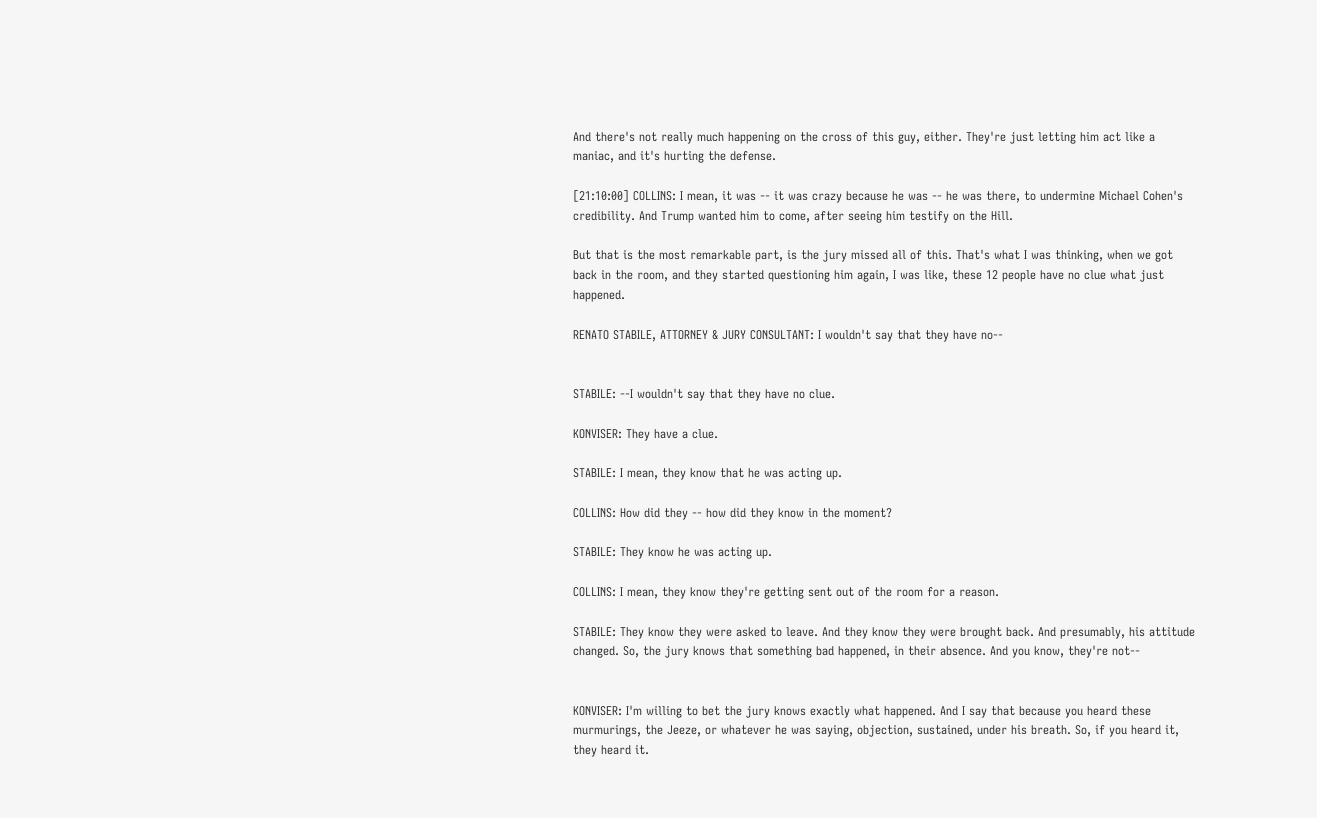And there's not really much happening on the cross of this guy, either. They're just letting him act like a maniac, and it's hurting the defense.

[21:10:00] COLLINS: I mean, it was -- it was crazy because he was -- he was there, to undermine Michael Cohen's credibility. And Trump wanted him to come, after seeing him testify on the Hill.

But that is the most remarkable part, is the jury missed all of this. That's what I was thinking, when we got back in the room, and they started questioning him again, I was like, these 12 people have no clue what just happened.

RENATO STABILE, ATTORNEY & JURY CONSULTANT: I wouldn't say that they have no--


STABILE: --I wouldn't say that they have no clue.

KONVISER: They have a clue.

STABILE: I mean, they know that he was acting up.

COLLINS: How did they -- how did they know in the moment?

STABILE: They know he was acting up.

COLLINS: I mean, they know they're getting sent out of the room for a reason.

STABILE: They know they were asked to leave. And they know they were brought back. And presumably, his attitude changed. So, the jury knows that something bad happened, in their absence. And you know, they're not--


KONVISER: I'm willing to bet the jury knows exactly what happened. And I say that because you heard these murmurings, the Jeeze, or whatever he was saying, objection, sustained, under his breath. So, if you heard it, they heard it.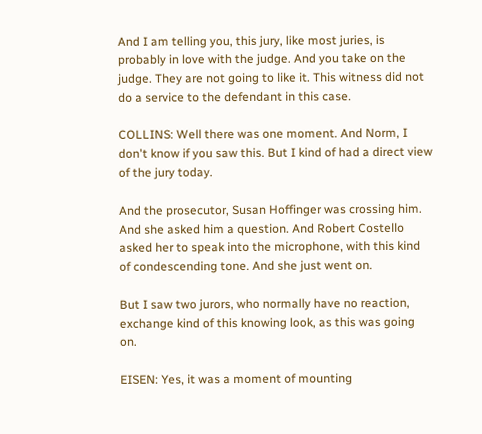And I am telling you, this jury, like most juries, is probably in love with the judge. And you take on the judge. They are not going to like it. This witness did not do a service to the defendant in this case.

COLLINS: Well there was one moment. And Norm, I don't know if you saw this. But I kind of had a direct view of the jury today.

And the prosecutor, Susan Hoffinger was crossing him. And she asked him a question. And Robert Costello asked her to speak into the microphone, with this kind of condescending tone. And she just went on.

But I saw two jurors, who normally have no reaction, exchange kind of this knowing look, as this was going on.

EISEN: Yes, it was a moment of mounting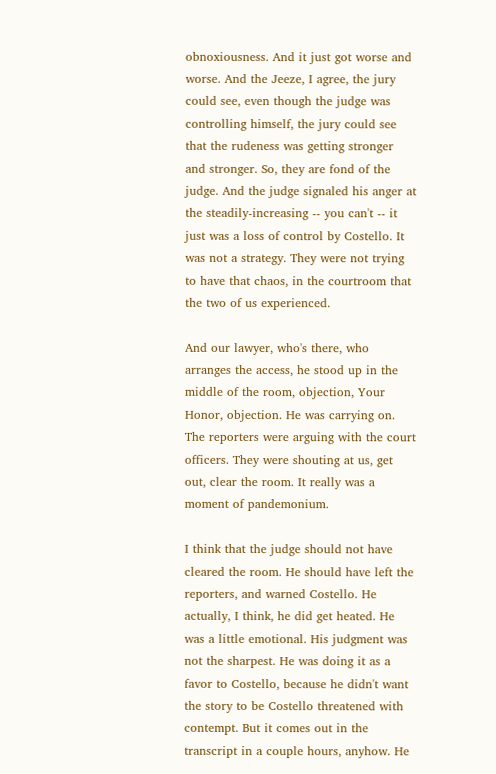obnoxiousness. And it just got worse and worse. And the Jeeze, I agree, the jury could see, even though the judge was controlling himself, the jury could see that the rudeness was getting stronger and stronger. So, they are fond of the judge. And the judge signaled his anger at the steadily-increasing -- you can't -- it just was a loss of control by Costello. It was not a strategy. They were not trying to have that chaos, in the courtroom that the two of us experienced.

And our lawyer, who's there, who arranges the access, he stood up in the middle of the room, objection, Your Honor, objection. He was carrying on. The reporters were arguing with the court officers. They were shouting at us, get out, clear the room. It really was a moment of pandemonium.

I think that the judge should not have cleared the room. He should have left the reporters, and warned Costello. He actually, I think, he did get heated. He was a little emotional. His judgment was not the sharpest. He was doing it as a favor to Costello, because he didn't want the story to be Costello threatened with contempt. But it comes out in the transcript in a couple hours, anyhow. He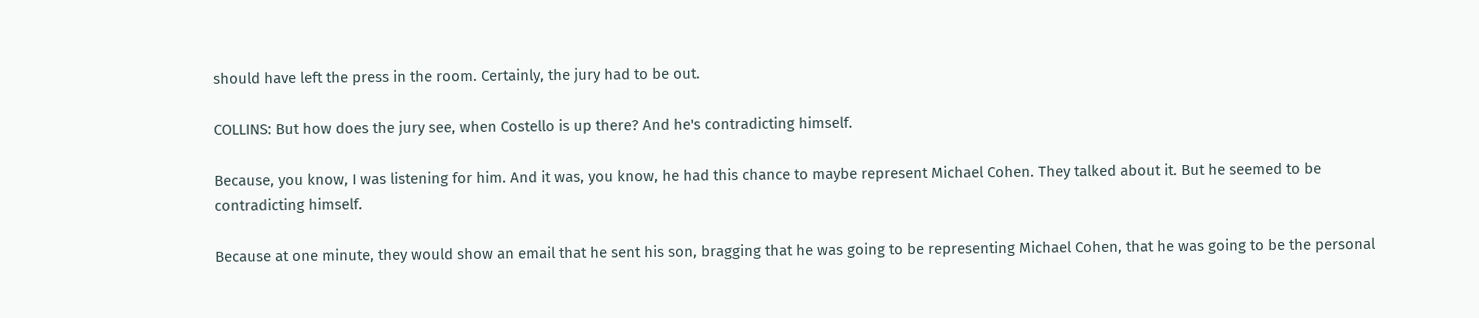should have left the press in the room. Certainly, the jury had to be out.

COLLINS: But how does the jury see, when Costello is up there? And he's contradicting himself.

Because, you know, I was listening for him. And it was, you know, he had this chance to maybe represent Michael Cohen. They talked about it. But he seemed to be contradicting himself.

Because at one minute, they would show an email that he sent his son, bragging that he was going to be representing Michael Cohen, that he was going to be the personal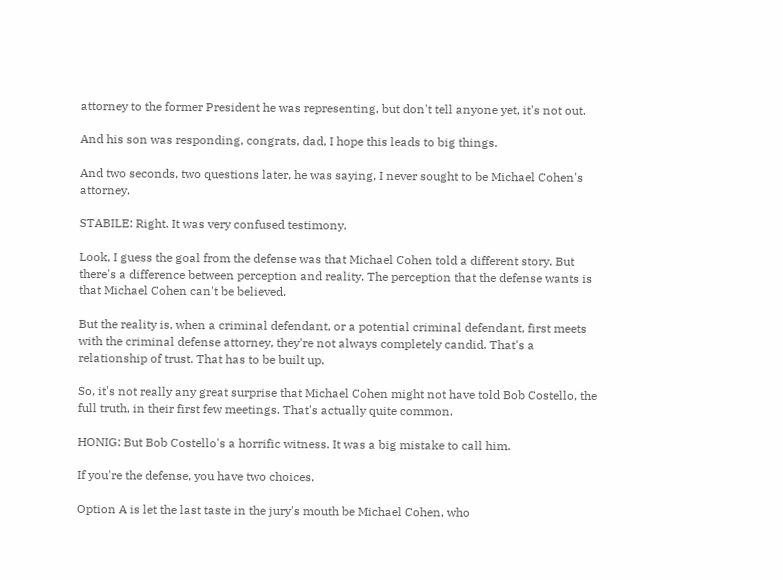attorney to the former President he was representing, but don't tell anyone yet, it's not out.

And his son was responding, congrats, dad, I hope this leads to big things.

And two seconds, two questions later, he was saying, I never sought to be Michael Cohen's attorney.

STABILE: Right. It was very confused testimony.

Look, I guess the goal from the defense was that Michael Cohen told a different story. But there's a difference between perception and reality. The perception that the defense wants is that Michael Cohen can't be believed.

But the reality is, when a criminal defendant, or a potential criminal defendant, first meets with the criminal defense attorney, they're not always completely candid. That's a relationship of trust. That has to be built up.

So, it's not really any great surprise that Michael Cohen might not have told Bob Costello, the full truth, in their first few meetings. That's actually quite common.

HONIG: But Bob Costello's a horrific witness. It was a big mistake to call him.

If you're the defense, you have two choices.

Option A is let the last taste in the jury's mouth be Michael Cohen, who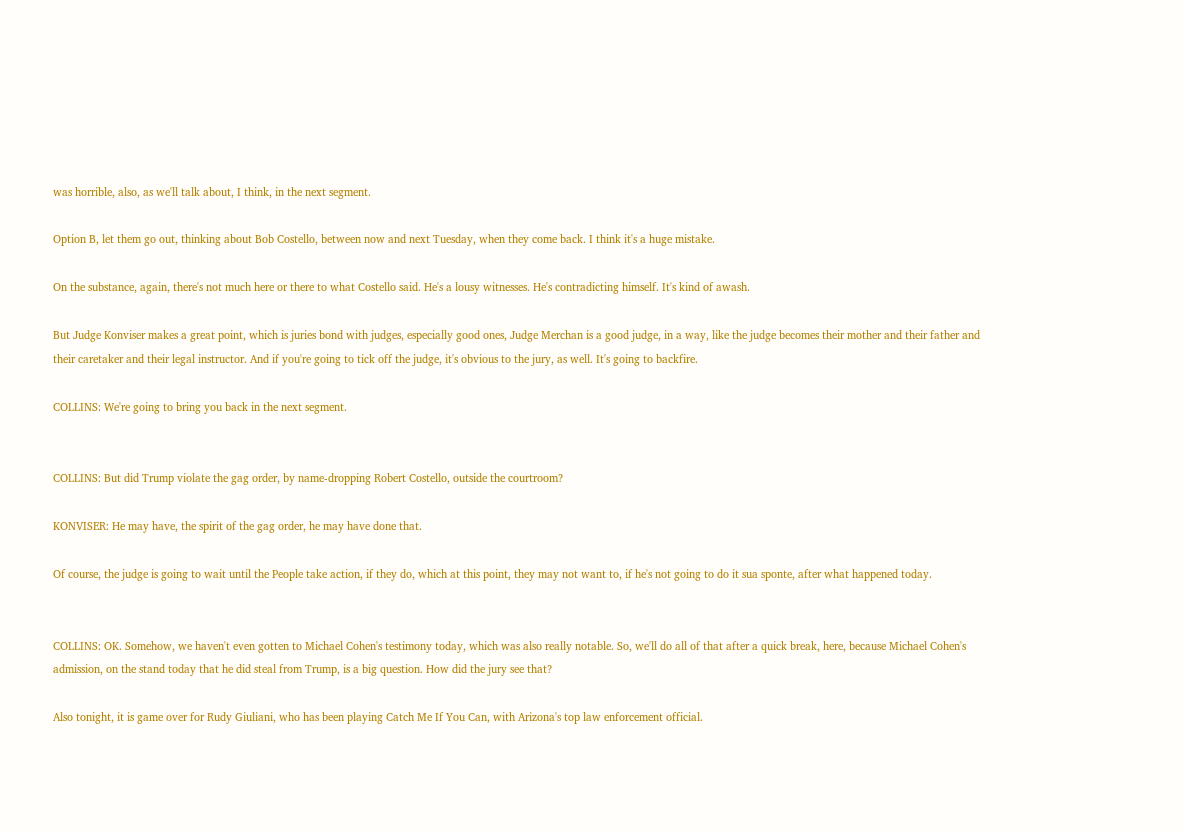was horrible, also, as we'll talk about, I think, in the next segment.

Option B, let them go out, thinking about Bob Costello, between now and next Tuesday, when they come back. I think it's a huge mistake.

On the substance, again, there's not much here or there to what Costello said. He's a lousy witnesses. He's contradicting himself. It's kind of awash.

But Judge Konviser makes a great point, which is juries bond with judges, especially good ones, Judge Merchan is a good judge, in a way, like the judge becomes their mother and their father and their caretaker and their legal instructor. And if you're going to tick off the judge, it's obvious to the jury, as well. It's going to backfire.

COLLINS: We're going to bring you back in the next segment.


COLLINS: But did Trump violate the gag order, by name-dropping Robert Costello, outside the courtroom?

KONVISER: He may have, the spirit of the gag order, he may have done that.

Of course, the judge is going to wait until the People take action, if they do, which at this point, they may not want to, if he's not going to do it sua sponte, after what happened today.


COLLINS: OK. Somehow, we haven't even gotten to Michael Cohen's testimony today, which was also really notable. So, we'll do all of that after a quick break, here, because Michael Cohen's admission, on the stand today that he did steal from Trump, is a big question. How did the jury see that?

Also tonight, it is game over for Rudy Giuliani, who has been playing Catch Me If You Can, with Arizona's top law enforcement official.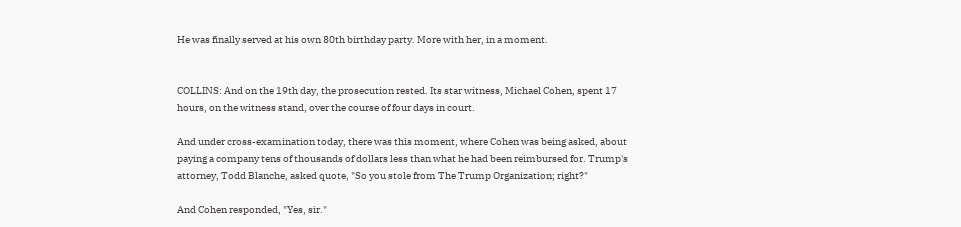He was finally served at his own 80th birthday party. More with her, in a moment.


COLLINS: And on the 19th day, the prosecution rested. Its star witness, Michael Cohen, spent 17 hours, on the witness stand, over the course of four days in court.

And under cross-examination today, there was this moment, where Cohen was being asked, about paying a company tens of thousands of dollars less than what he had been reimbursed for. Trump's attorney, Todd Blanche, asked quote, "So you stole from The Trump Organization; right?"

And Cohen responded, "Yes, sir."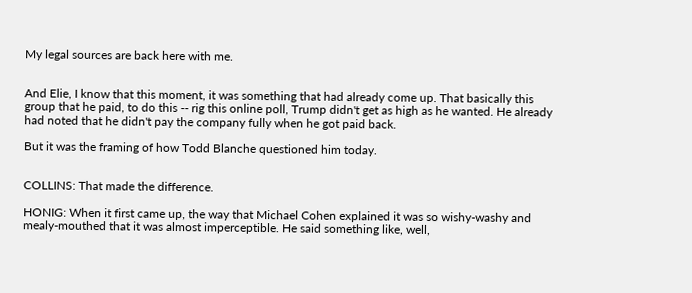My legal sources are back here with me.


And Elie, I know that this moment, it was something that had already come up. That basically this group that he paid, to do this -- rig this online poll, Trump didn't get as high as he wanted. He already had noted that he didn't pay the company fully when he got paid back.

But it was the framing of how Todd Blanche questioned him today.


COLLINS: That made the difference.

HONIG: When it first came up, the way that Michael Cohen explained it was so wishy-washy and mealy-mouthed that it was almost imperceptible. He said something like, well,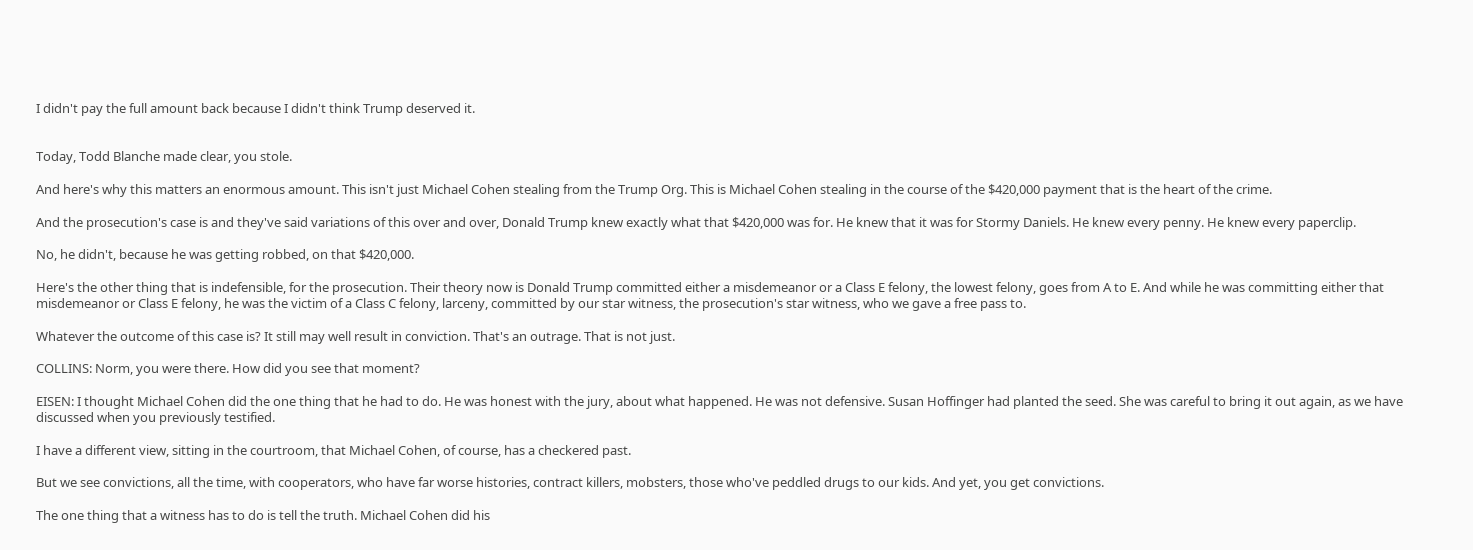I didn't pay the full amount back because I didn't think Trump deserved it.


Today, Todd Blanche made clear, you stole.

And here's why this matters an enormous amount. This isn't just Michael Cohen stealing from the Trump Org. This is Michael Cohen stealing in the course of the $420,000 payment that is the heart of the crime.

And the prosecution's case is and they've said variations of this over and over, Donald Trump knew exactly what that $420,000 was for. He knew that it was for Stormy Daniels. He knew every penny. He knew every paperclip.

No, he didn't, because he was getting robbed, on that $420,000.

Here's the other thing that is indefensible, for the prosecution. Their theory now is Donald Trump committed either a misdemeanor or a Class E felony, the lowest felony, goes from A to E. And while he was committing either that misdemeanor or Class E felony, he was the victim of a Class C felony, larceny, committed by our star witness, the prosecution's star witness, who we gave a free pass to.

Whatever the outcome of this case is? It still may well result in conviction. That's an outrage. That is not just.

COLLINS: Norm, you were there. How did you see that moment?

EISEN: I thought Michael Cohen did the one thing that he had to do. He was honest with the jury, about what happened. He was not defensive. Susan Hoffinger had planted the seed. She was careful to bring it out again, as we have discussed when you previously testified.

I have a different view, sitting in the courtroom, that Michael Cohen, of course, has a checkered past.

But we see convictions, all the time, with cooperators, who have far worse histories, contract killers, mobsters, those who've peddled drugs to our kids. And yet, you get convictions.

The one thing that a witness has to do is tell the truth. Michael Cohen did his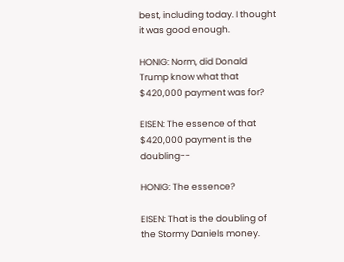best, including today. I thought it was good enough.

HONIG: Norm, did Donald Trump know what that $420,000 payment was for?

EISEN: The essence of that $420,000 payment is the doubling--

HONIG: The essence?

EISEN: That is the doubling of the Stormy Daniels money.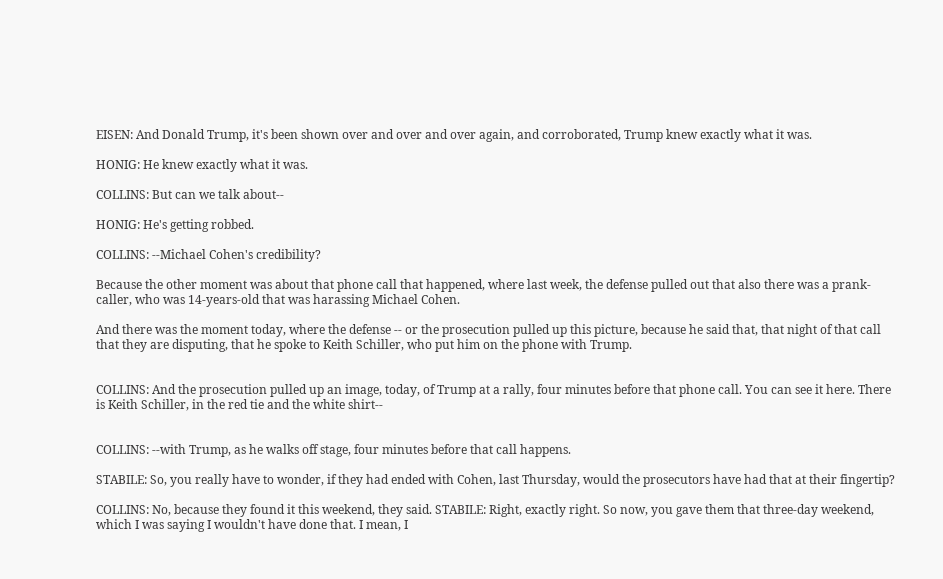EISEN: And Donald Trump, it's been shown over and over and over again, and corroborated, Trump knew exactly what it was.

HONIG: He knew exactly what it was.

COLLINS: But can we talk about--

HONIG: He's getting robbed.

COLLINS: --Michael Cohen's credibility?

Because the other moment was about that phone call that happened, where last week, the defense pulled out that also there was a prank- caller, who was 14-years-old that was harassing Michael Cohen.

And there was the moment today, where the defense -- or the prosecution pulled up this picture, because he said that, that night of that call that they are disputing, that he spoke to Keith Schiller, who put him on the phone with Trump.


COLLINS: And the prosecution pulled up an image, today, of Trump at a rally, four minutes before that phone call. You can see it here. There is Keith Schiller, in the red tie and the white shirt--


COLLINS: --with Trump, as he walks off stage, four minutes before that call happens.

STABILE: So, you really have to wonder, if they had ended with Cohen, last Thursday, would the prosecutors have had that at their fingertip?

COLLINS: No, because they found it this weekend, they said. STABILE: Right, exactly right. So now, you gave them that three-day weekend, which I was saying I wouldn't have done that. I mean, I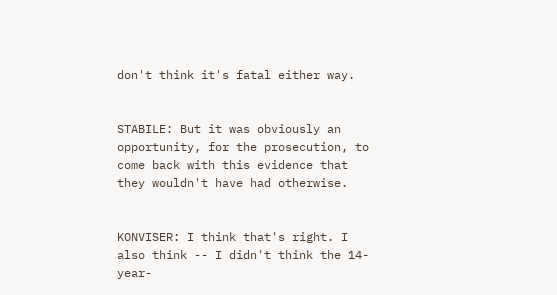don't think it's fatal either way.


STABILE: But it was obviously an opportunity, for the prosecution, to come back with this evidence that they wouldn't have had otherwise.


KONVISER: I think that's right. I also think -- I didn't think the 14- year-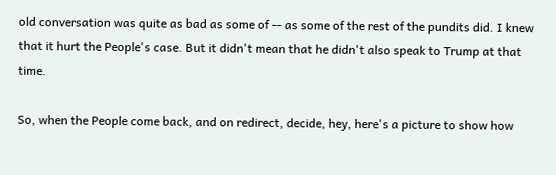old conversation was quite as bad as some of -- as some of the rest of the pundits did. I knew that it hurt the People's case. But it didn't mean that he didn't also speak to Trump at that time.

So, when the People come back, and on redirect, decide, hey, here's a picture to show how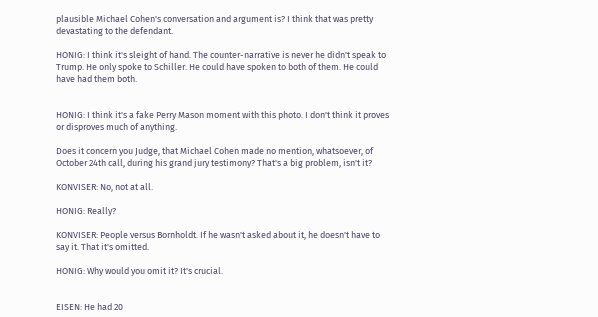plausible Michael Cohen's conversation and argument is? I think that was pretty devastating to the defendant.

HONIG: I think it's sleight of hand. The counter-narrative is never he didn't speak to Trump. He only spoke to Schiller. He could have spoken to both of them. He could have had them both.


HONIG: I think it's a fake Perry Mason moment with this photo. I don't think it proves or disproves much of anything.

Does it concern you Judge, that Michael Cohen made no mention, whatsoever, of October 24th call, during his grand jury testimony? That's a big problem, isn't it?

KONVISER: No, not at all.

HONIG: Really?

KONVISER: People versus Bornholdt. If he wasn't asked about it, he doesn't have to say it. That it's omitted.

HONIG: Why would you omit it? It's crucial.


EISEN: He had 20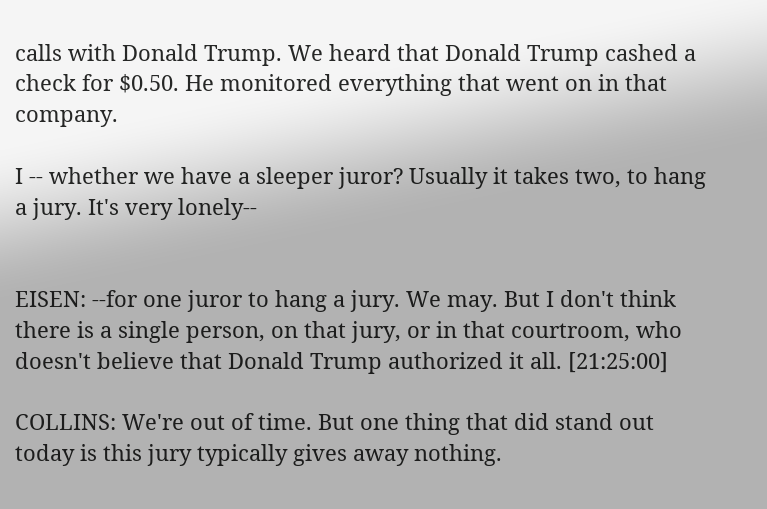calls with Donald Trump. We heard that Donald Trump cashed a check for $0.50. He monitored everything that went on in that company.

I -- whether we have a sleeper juror? Usually it takes two, to hang a jury. It's very lonely--


EISEN: --for one juror to hang a jury. We may. But I don't think there is a single person, on that jury, or in that courtroom, who doesn't believe that Donald Trump authorized it all. [21:25:00]

COLLINS: We're out of time. But one thing that did stand out today is this jury typically gives away nothing.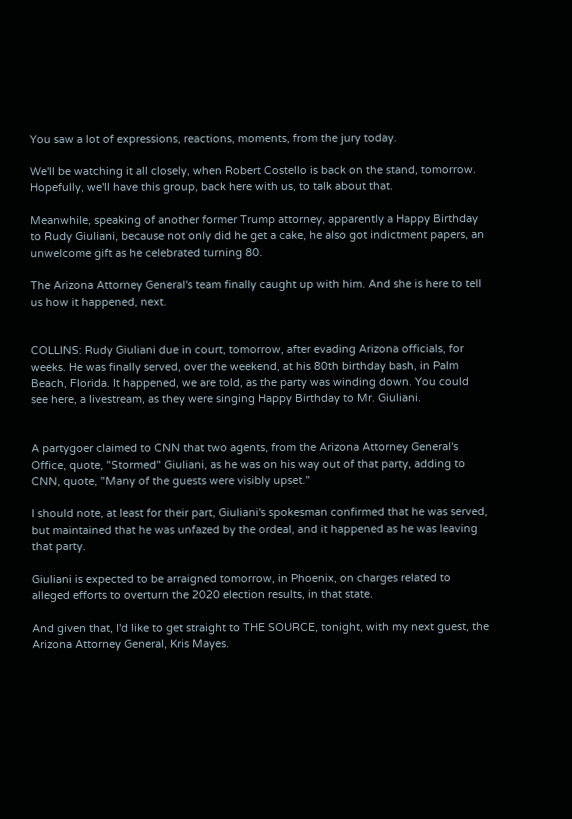You saw a lot of expressions, reactions, moments, from the jury today.

We'll be watching it all closely, when Robert Costello is back on the stand, tomorrow. Hopefully, we'll have this group, back here with us, to talk about that.

Meanwhile, speaking of another former Trump attorney, apparently a Happy Birthday to Rudy Giuliani, because not only did he get a cake, he also got indictment papers, an unwelcome gift as he celebrated turning 80.

The Arizona Attorney General's team finally caught up with him. And she is here to tell us how it happened, next.


COLLINS: Rudy Giuliani due in court, tomorrow, after evading Arizona officials, for weeks. He was finally served, over the weekend, at his 80th birthday bash, in Palm Beach, Florida. It happened, we are told, as the party was winding down. You could see here, a livestream, as they were singing Happy Birthday to Mr. Giuliani.


A partygoer claimed to CNN that two agents, from the Arizona Attorney General's Office, quote, "Stormed" Giuliani, as he was on his way out of that party, adding to CNN, quote, "Many of the guests were visibly upset."

I should note, at least for their part, Giuliani's spokesman confirmed that he was served, but maintained that he was unfazed by the ordeal, and it happened as he was leaving that party.

Giuliani is expected to be arraigned tomorrow, in Phoenix, on charges related to alleged efforts to overturn the 2020 election results, in that state.

And given that, I'd like to get straight to THE SOURCE, tonight, with my next guest, the Arizona Attorney General, Kris Mayes.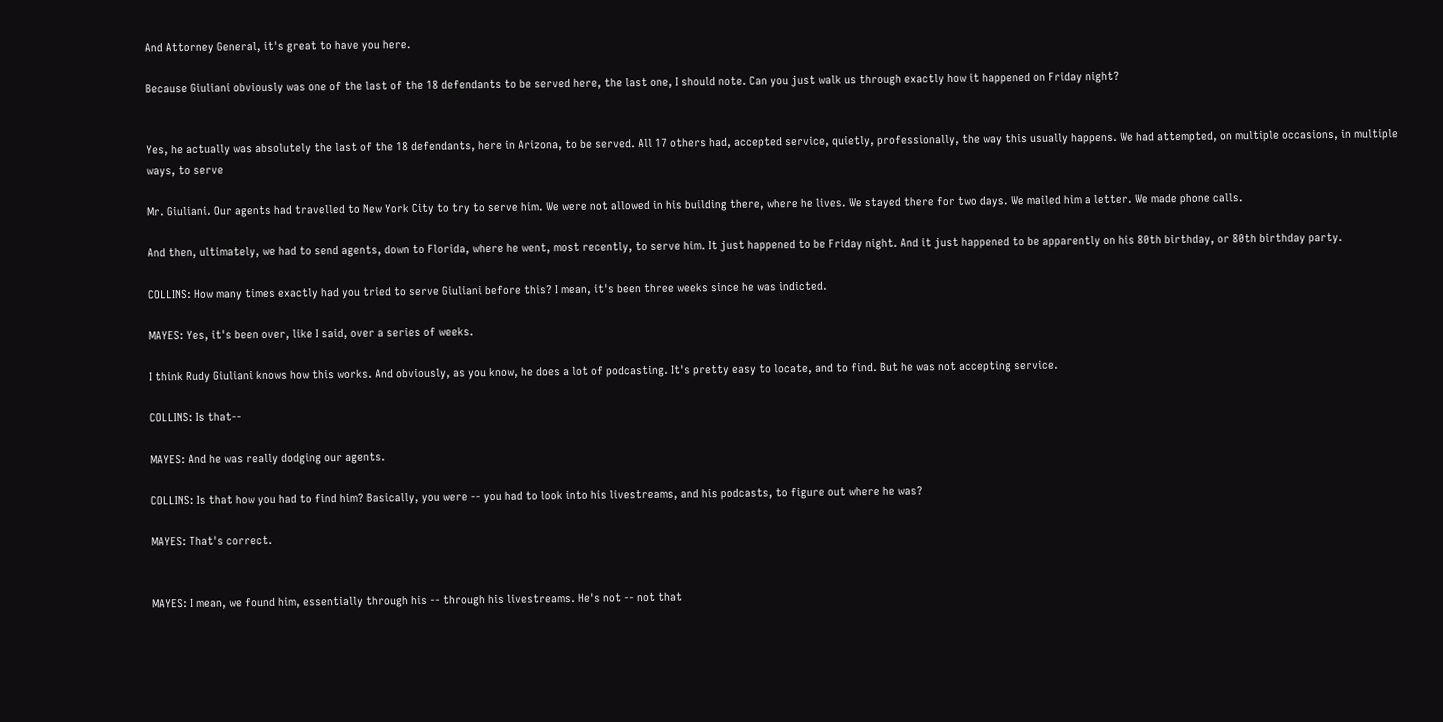And Attorney General, it's great to have you here.

Because Giuliani obviously was one of the last of the 18 defendants to be served here, the last one, I should note. Can you just walk us through exactly how it happened on Friday night?


Yes, he actually was absolutely the last of the 18 defendants, here in Arizona, to be served. All 17 others had, accepted service, quietly, professionally, the way this usually happens. We had attempted, on multiple occasions, in multiple ways, to serve

Mr. Giuliani. Our agents had travelled to New York City to try to serve him. We were not allowed in his building there, where he lives. We stayed there for two days. We mailed him a letter. We made phone calls.

And then, ultimately, we had to send agents, down to Florida, where he went, most recently, to serve him. It just happened to be Friday night. And it just happened to be apparently on his 80th birthday, or 80th birthday party.

COLLINS: How many times exactly had you tried to serve Giuliani before this? I mean, it's been three weeks since he was indicted.

MAYES: Yes, it's been over, like I said, over a series of weeks.

I think Rudy Giuliani knows how this works. And obviously, as you know, he does a lot of podcasting. It's pretty easy to locate, and to find. But he was not accepting service.

COLLINS: Is that--

MAYES: And he was really dodging our agents.

COLLINS: Is that how you had to find him? Basically, you were -- you had to look into his livestreams, and his podcasts, to figure out where he was?

MAYES: That's correct.


MAYES: I mean, we found him, essentially through his -- through his livestreams. He's not -- not that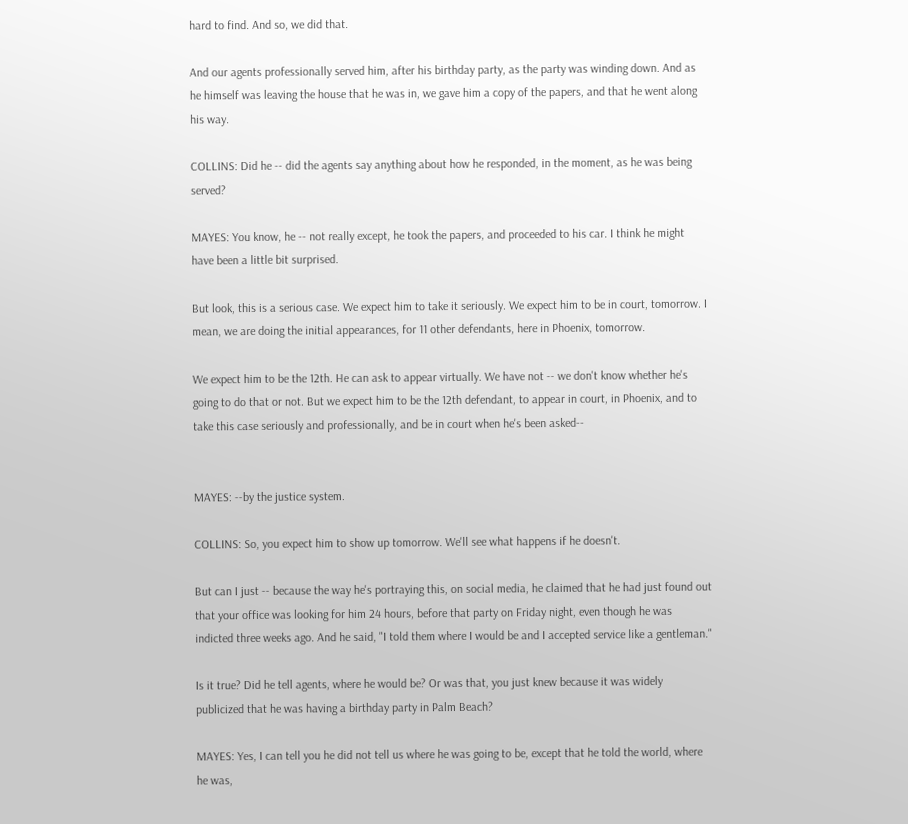hard to find. And so, we did that.

And our agents professionally served him, after his birthday party, as the party was winding down. And as he himself was leaving the house that he was in, we gave him a copy of the papers, and that he went along his way.

COLLINS: Did he -- did the agents say anything about how he responded, in the moment, as he was being served?

MAYES: You know, he -- not really except, he took the papers, and proceeded to his car. I think he might have been a little bit surprised.

But look, this is a serious case. We expect him to take it seriously. We expect him to be in court, tomorrow. I mean, we are doing the initial appearances, for 11 other defendants, here in Phoenix, tomorrow.

We expect him to be the 12th. He can ask to appear virtually. We have not -- we don't know whether he's going to do that or not. But we expect him to be the 12th defendant, to appear in court, in Phoenix, and to take this case seriously and professionally, and be in court when he's been asked--


MAYES: --by the justice system.

COLLINS: So, you expect him to show up tomorrow. We'll see what happens if he doesn't.

But can I just -- because the way he's portraying this, on social media, he claimed that he had just found out that your office was looking for him 24 hours, before that party on Friday night, even though he was indicted three weeks ago. And he said, "I told them where I would be and I accepted service like a gentleman."

Is it true? Did he tell agents, where he would be? Or was that, you just knew because it was widely publicized that he was having a birthday party in Palm Beach?

MAYES: Yes, I can tell you he did not tell us where he was going to be, except that he told the world, where he was,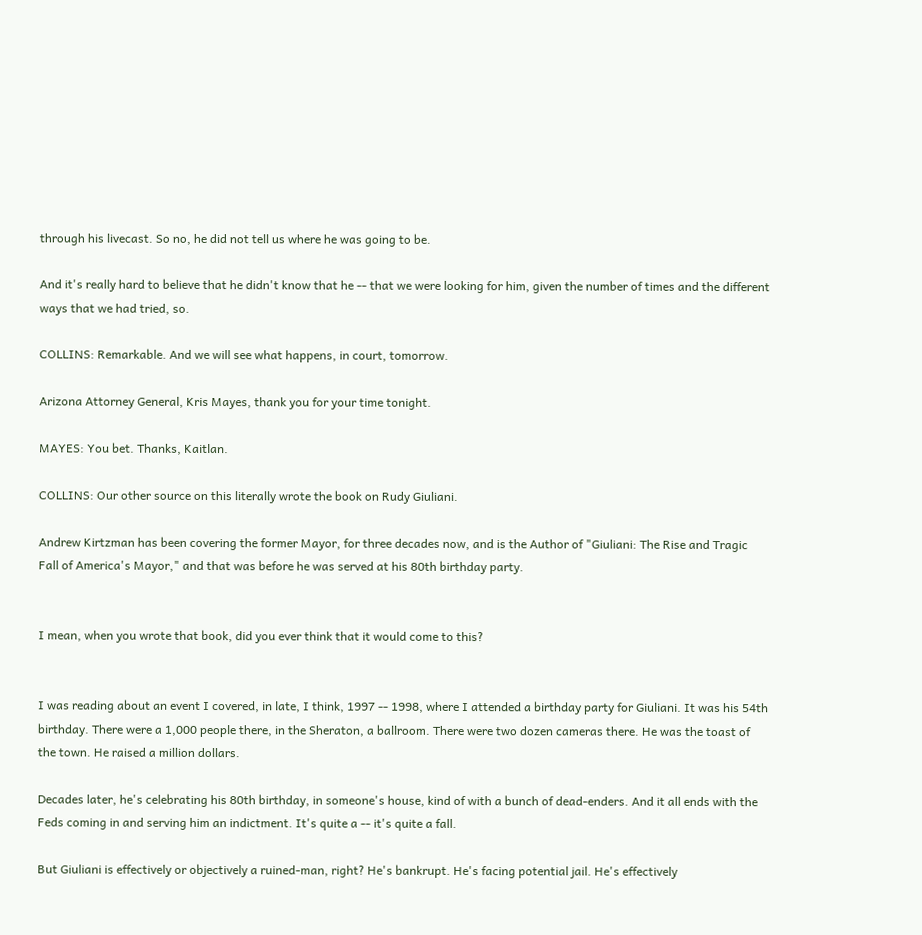through his livecast. So no, he did not tell us where he was going to be.

And it's really hard to believe that he didn't know that he -- that we were looking for him, given the number of times and the different ways that we had tried, so.

COLLINS: Remarkable. And we will see what happens, in court, tomorrow.

Arizona Attorney General, Kris Mayes, thank you for your time tonight.

MAYES: You bet. Thanks, Kaitlan.

COLLINS: Our other source on this literally wrote the book on Rudy Giuliani.

Andrew Kirtzman has been covering the former Mayor, for three decades now, and is the Author of "Giuliani: The Rise and Tragic Fall of America's Mayor," and that was before he was served at his 80th birthday party.


I mean, when you wrote that book, did you ever think that it would come to this?


I was reading about an event I covered, in late, I think, 1997 -- 1998, where I attended a birthday party for Giuliani. It was his 54th birthday. There were a 1,000 people there, in the Sheraton, a ballroom. There were two dozen cameras there. He was the toast of the town. He raised a million dollars.

Decades later, he's celebrating his 80th birthday, in someone's house, kind of with a bunch of dead-enders. And it all ends with the Feds coming in and serving him an indictment. It's quite a -- it's quite a fall.

But Giuliani is effectively or objectively a ruined-man, right? He's bankrupt. He's facing potential jail. He's effectively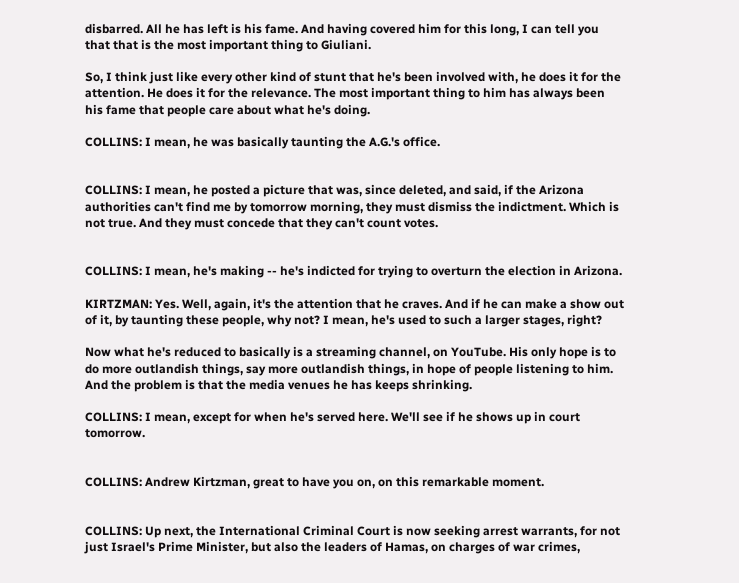disbarred. All he has left is his fame. And having covered him for this long, I can tell you that that is the most important thing to Giuliani.

So, I think just like every other kind of stunt that he's been involved with, he does it for the attention. He does it for the relevance. The most important thing to him has always been his fame that people care about what he's doing.

COLLINS: I mean, he was basically taunting the A.G.'s office.


COLLINS: I mean, he posted a picture that was, since deleted, and said, if the Arizona authorities can't find me by tomorrow morning, they must dismiss the indictment. Which is not true. And they must concede that they can't count votes.


COLLINS: I mean, he's making -- he's indicted for trying to overturn the election in Arizona.

KIRTZMAN: Yes. Well, again, it's the attention that he craves. And if he can make a show out of it, by taunting these people, why not? I mean, he's used to such a larger stages, right?

Now what he's reduced to basically is a streaming channel, on YouTube. His only hope is to do more outlandish things, say more outlandish things, in hope of people listening to him. And the problem is that the media venues he has keeps shrinking.

COLLINS: I mean, except for when he's served here. We'll see if he shows up in court tomorrow.


COLLINS: Andrew Kirtzman, great to have you on, on this remarkable moment.


COLLINS: Up next, the International Criminal Court is now seeking arrest warrants, for not just Israel's Prime Minister, but also the leaders of Hamas, on charges of war crimes,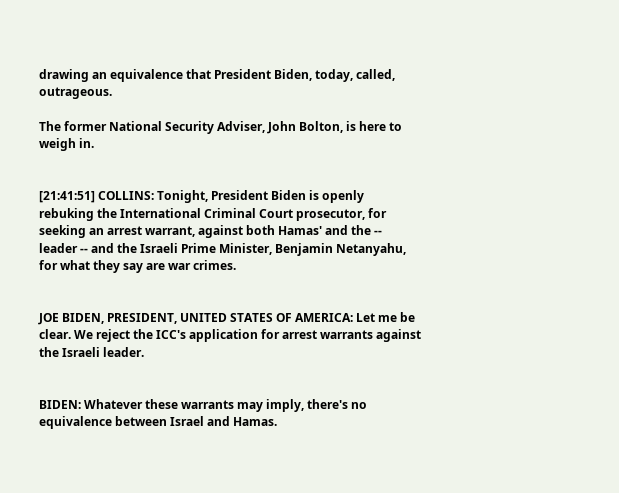drawing an equivalence that President Biden, today, called, outrageous.

The former National Security Adviser, John Bolton, is here to weigh in.


[21:41:51] COLLINS: Tonight, President Biden is openly rebuking the International Criminal Court prosecutor, for seeking an arrest warrant, against both Hamas' and the -- leader -- and the Israeli Prime Minister, Benjamin Netanyahu, for what they say are war crimes.


JOE BIDEN, PRESIDENT, UNITED STATES OF AMERICA: Let me be clear. We reject the ICC's application for arrest warrants against the Israeli leader.


BIDEN: Whatever these warrants may imply, there's no equivalence between Israel and Hamas.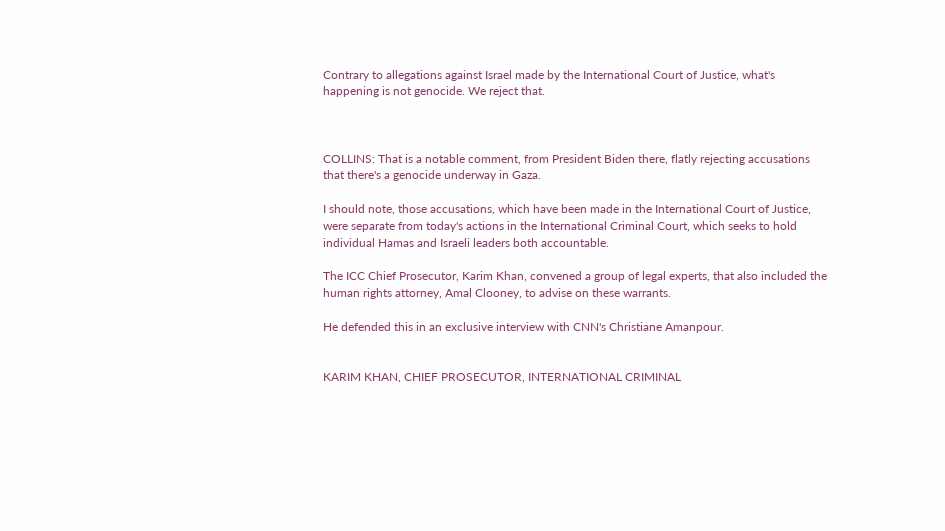Contrary to allegations against Israel made by the International Court of Justice, what's happening is not genocide. We reject that.



COLLINS: That is a notable comment, from President Biden there, flatly rejecting accusations that there's a genocide underway in Gaza.

I should note, those accusations, which have been made in the International Court of Justice, were separate from today's actions in the International Criminal Court, which seeks to hold individual Hamas and Israeli leaders both accountable.

The ICC Chief Prosecutor, Karim Khan, convened a group of legal experts, that also included the human rights attorney, Amal Clooney, to advise on these warrants.

He defended this in an exclusive interview with CNN's Christiane Amanpour.


KARIM KHAN, CHIEF PROSECUTOR, INTERNATIONAL CRIMINAL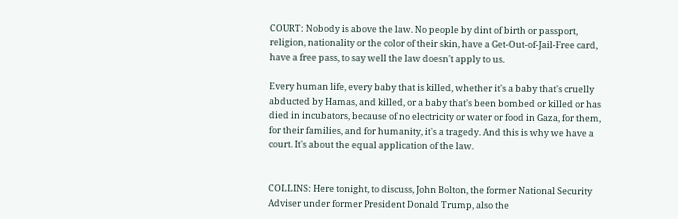COURT: Nobody is above the law. No people by dint of birth or passport, religion, nationality or the color of their skin, have a Get-Out-of-Jail-Free card, have a free pass, to say well the law doesn't apply to us.

Every human life, every baby that is killed, whether it's a baby that's cruelly abducted by Hamas, and killed, or a baby that's been bombed or killed or has died in incubators, because of no electricity or water or food in Gaza, for them, for their families, and for humanity, it's a tragedy. And this is why we have a court. It's about the equal application of the law.


COLLINS: Here tonight, to discuss, John Bolton, the former National Security Adviser under former President Donald Trump, also the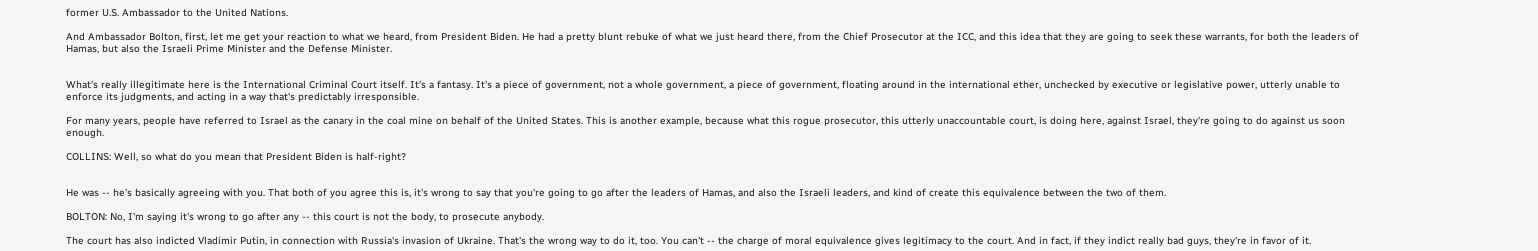former U.S. Ambassador to the United Nations.

And Ambassador Bolton, first, let me get your reaction to what we heard, from President Biden. He had a pretty blunt rebuke of what we just heard there, from the Chief Prosecutor at the ICC, and this idea that they are going to seek these warrants, for both the leaders of Hamas, but also the Israeli Prime Minister and the Defense Minister.


What's really illegitimate here is the International Criminal Court itself. It's a fantasy. It's a piece of government, not a whole government, a piece of government, floating around in the international ether, unchecked by executive or legislative power, utterly unable to enforce its judgments, and acting in a way that's predictably irresponsible.

For many years, people have referred to Israel as the canary in the coal mine on behalf of the United States. This is another example, because what this rogue prosecutor, this utterly unaccountable court, is doing here, against Israel, they're going to do against us soon enough.

COLLINS: Well, so what do you mean that President Biden is half-right?


He was -- he's basically agreeing with you. That both of you agree this is, it's wrong to say that you're going to go after the leaders of Hamas, and also the Israeli leaders, and kind of create this equivalence between the two of them.

BOLTON: No, I'm saying it's wrong to go after any -- this court is not the body, to prosecute anybody.

The court has also indicted Vladimir Putin, in connection with Russia's invasion of Ukraine. That's the wrong way to do it, too. You can't -- the charge of moral equivalence gives legitimacy to the court. And in fact, if they indict really bad guys, they're in favor of it.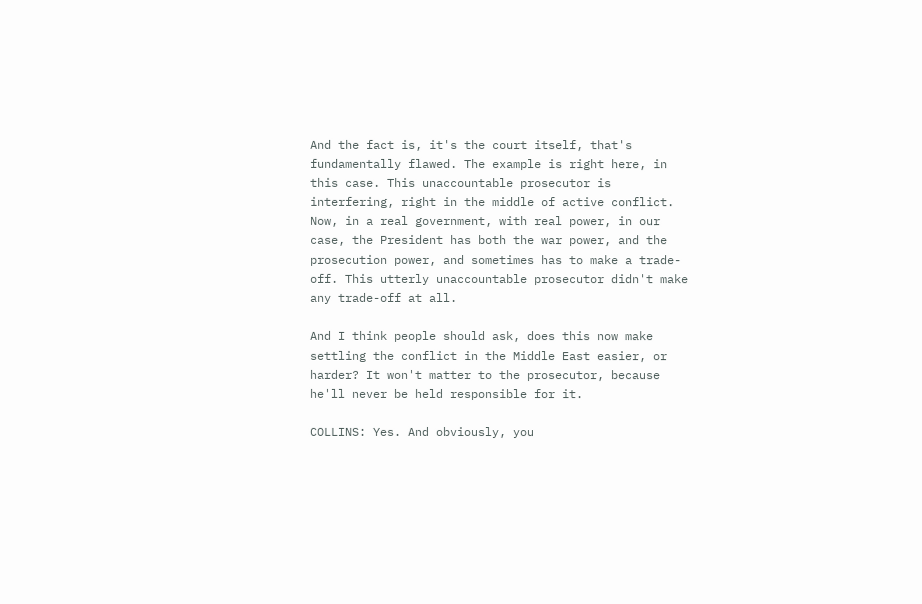And the fact is, it's the court itself, that's fundamentally flawed. The example is right here, in this case. This unaccountable prosecutor is interfering, right in the middle of active conflict. Now, in a real government, with real power, in our case, the President has both the war power, and the prosecution power, and sometimes has to make a trade-off. This utterly unaccountable prosecutor didn't make any trade-off at all.

And I think people should ask, does this now make settling the conflict in the Middle East easier, or harder? It won't matter to the prosecutor, because he'll never be held responsible for it.

COLLINS: Yes. And obviously, you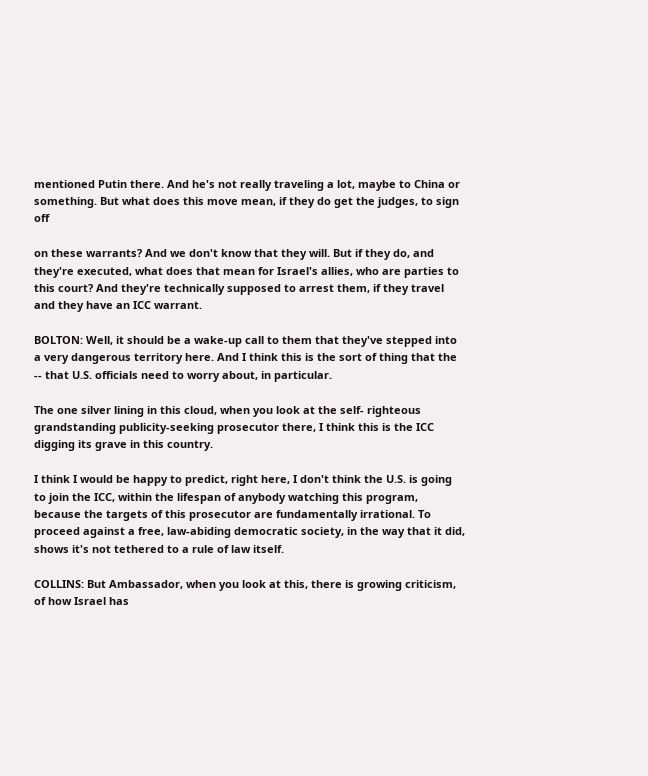mentioned Putin there. And he's not really traveling a lot, maybe to China or something. But what does this move mean, if they do get the judges, to sign off

on these warrants? And we don't know that they will. But if they do, and they're executed, what does that mean for Israel's allies, who are parties to this court? And they're technically supposed to arrest them, if they travel and they have an ICC warrant.

BOLTON: Well, it should be a wake-up call to them that they've stepped into a very dangerous territory here. And I think this is the sort of thing that the -- that U.S. officials need to worry about, in particular.

The one silver lining in this cloud, when you look at the self- righteous grandstanding publicity-seeking prosecutor there, I think this is the ICC digging its grave in this country.

I think I would be happy to predict, right here, I don't think the U.S. is going to join the ICC, within the lifespan of anybody watching this program, because the targets of this prosecutor are fundamentally irrational. To proceed against a free, law-abiding democratic society, in the way that it did, shows it's not tethered to a rule of law itself.

COLLINS: But Ambassador, when you look at this, there is growing criticism, of how Israel has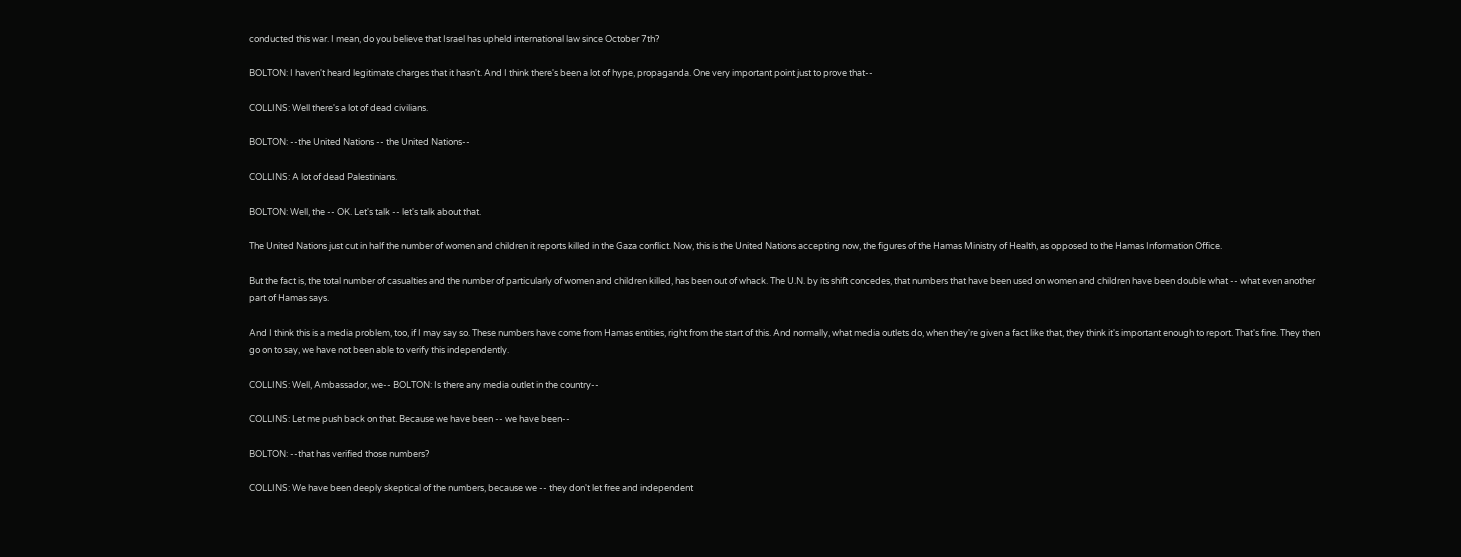conducted this war. I mean, do you believe that Israel has upheld international law since October 7th?

BOLTON: I haven't heard legitimate charges that it hasn't. And I think there's been a lot of hype, propaganda. One very important point just to prove that--

COLLINS: Well there's a lot of dead civilians.

BOLTON: --the United Nations -- the United Nations--

COLLINS: A lot of dead Palestinians.

BOLTON: Well, the -- OK. Let's talk -- let's talk about that.

The United Nations just cut in half the number of women and children it reports killed in the Gaza conflict. Now, this is the United Nations accepting now, the figures of the Hamas Ministry of Health, as opposed to the Hamas Information Office.

But the fact is, the total number of casualties and the number of particularly of women and children killed, has been out of whack. The U.N. by its shift concedes, that numbers that have been used on women and children have been double what -- what even another part of Hamas says.

And I think this is a media problem, too, if I may say so. These numbers have come from Hamas entities, right from the start of this. And normally, what media outlets do, when they're given a fact like that, they think it's important enough to report. That's fine. They then go on to say, we have not been able to verify this independently.

COLLINS: Well, Ambassador, we-- BOLTON: Is there any media outlet in the country--

COLLINS: Let me push back on that. Because we have been -- we have been--

BOLTON: --that has verified those numbers?

COLLINS: We have been deeply skeptical of the numbers, because we -- they don't let free and independent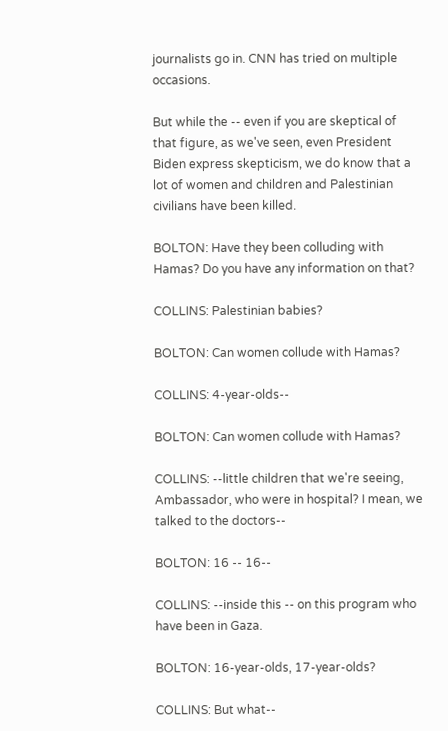journalists go in. CNN has tried on multiple occasions.

But while the -- even if you are skeptical of that figure, as we've seen, even President Biden express skepticism, we do know that a lot of women and children and Palestinian civilians have been killed.

BOLTON: Have they been colluding with Hamas? Do you have any information on that?

COLLINS: Palestinian babies?

BOLTON: Can women collude with Hamas?

COLLINS: 4-year-olds--

BOLTON: Can women collude with Hamas?

COLLINS: --little children that we're seeing, Ambassador, who were in hospital? I mean, we talked to the doctors--

BOLTON: 16 -- 16--

COLLINS: --inside this -- on this program who have been in Gaza.

BOLTON: 16-year-olds, 17-year-olds?

COLLINS: But what--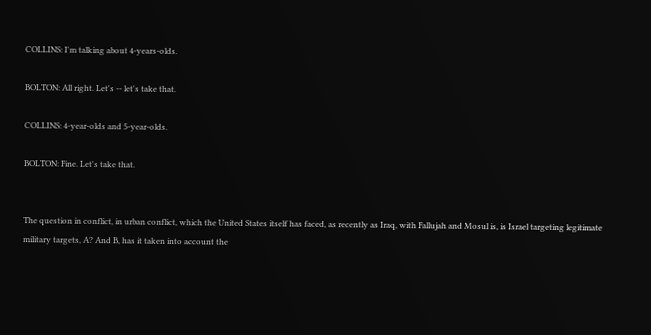COLLINS: I'm talking about 4-years-olds.

BOLTON: All right. Let's -- let's take that.

COLLINS: 4-year-olds and 5-year-olds.

BOLTON: Fine. Let's take that.


The question in conflict, in urban conflict, which the United States itself has faced, as recently as Iraq, with Fallujah and Mosul is, is Israel targeting legitimate military targets, A? And B, has it taken into account the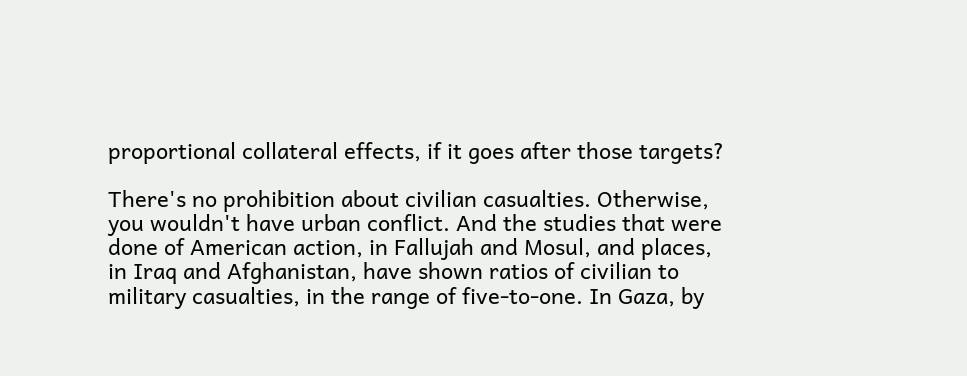proportional collateral effects, if it goes after those targets?

There's no prohibition about civilian casualties. Otherwise, you wouldn't have urban conflict. And the studies that were done of American action, in Fallujah and Mosul, and places, in Iraq and Afghanistan, have shown ratios of civilian to military casualties, in the range of five-to-one. In Gaza, by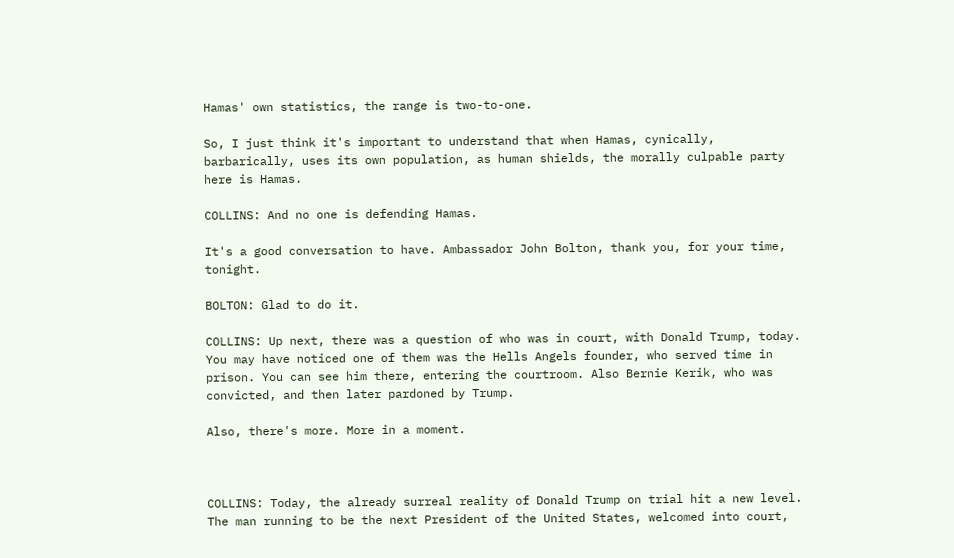Hamas' own statistics, the range is two-to-one.

So, I just think it's important to understand that when Hamas, cynically, barbarically, uses its own population, as human shields, the morally culpable party here is Hamas.

COLLINS: And no one is defending Hamas.

It's a good conversation to have. Ambassador John Bolton, thank you, for your time, tonight.

BOLTON: Glad to do it.

COLLINS: Up next, there was a question of who was in court, with Donald Trump, today. You may have noticed one of them was the Hells Angels founder, who served time in prison. You can see him there, entering the courtroom. Also Bernie Kerik, who was convicted, and then later pardoned by Trump.

Also, there's more. More in a moment.



COLLINS: Today, the already surreal reality of Donald Trump on trial hit a new level. The man running to be the next President of the United States, welcomed into court,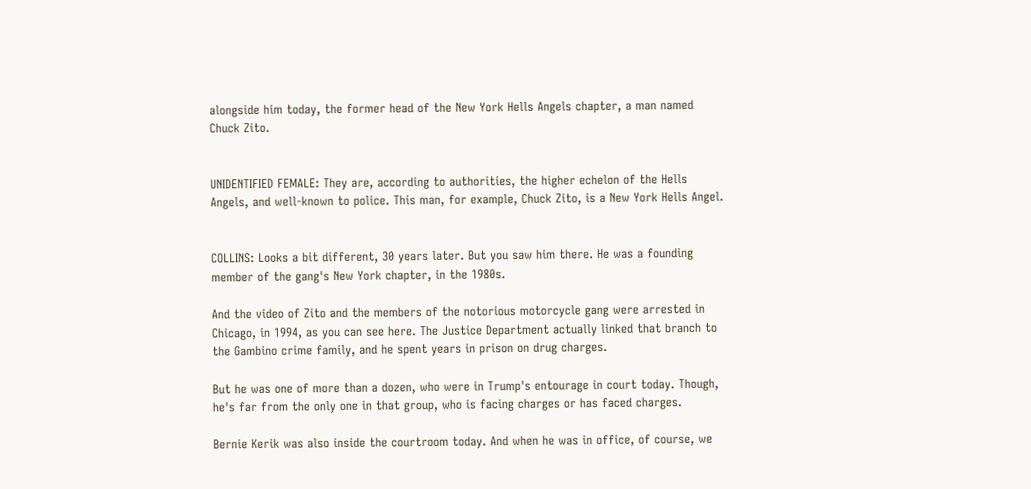alongside him today, the former head of the New York Hells Angels chapter, a man named Chuck Zito.


UNIDENTIFIED FEMALE: They are, according to authorities, the higher echelon of the Hells Angels, and well-known to police. This man, for example, Chuck Zito, is a New York Hells Angel.


COLLINS: Looks a bit different, 30 years later. But you saw him there. He was a founding member of the gang's New York chapter, in the 1980s.

And the video of Zito and the members of the notorious motorcycle gang were arrested in Chicago, in 1994, as you can see here. The Justice Department actually linked that branch to the Gambino crime family, and he spent years in prison on drug charges.

But he was one of more than a dozen, who were in Trump's entourage in court today. Though, he's far from the only one in that group, who is facing charges or has faced charges.

Bernie Kerik was also inside the courtroom today. And when he was in office, of course, we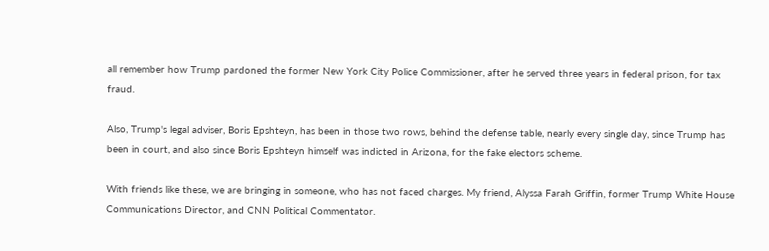all remember how Trump pardoned the former New York City Police Commissioner, after he served three years in federal prison, for tax fraud.

Also, Trump's legal adviser, Boris Epshteyn, has been in those two rows, behind the defense table, nearly every single day, since Trump has been in court, and also since Boris Epshteyn himself was indicted in Arizona, for the fake electors scheme.

With friends like these, we are bringing in someone, who has not faced charges. My friend, Alyssa Farah Griffin, former Trump White House Communications Director, and CNN Political Commentator.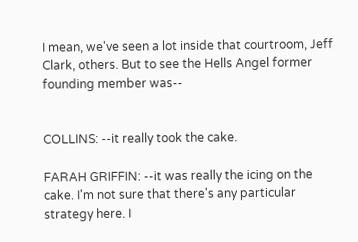I mean, we've seen a lot inside that courtroom, Jeff Clark, others. But to see the Hells Angel former founding member was--


COLLINS: --it really took the cake.

FARAH GRIFFIN: --it was really the icing on the cake. I'm not sure that there's any particular strategy here. I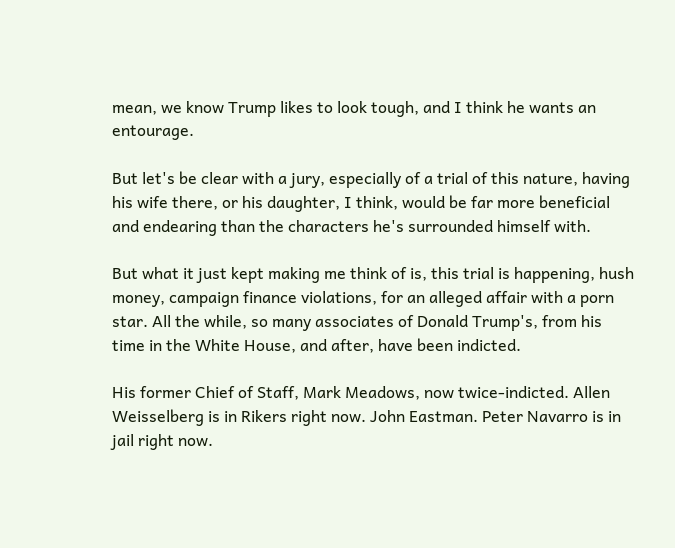mean, we know Trump likes to look tough, and I think he wants an entourage.

But let's be clear with a jury, especially of a trial of this nature, having his wife there, or his daughter, I think, would be far more beneficial and endearing than the characters he's surrounded himself with.

But what it just kept making me think of is, this trial is happening, hush money, campaign finance violations, for an alleged affair with a porn star. All the while, so many associates of Donald Trump's, from his time in the White House, and after, have been indicted.

His former Chief of Staff, Mark Meadows, now twice-indicted. Allen Weisselberg is in Rikers right now. John Eastman. Peter Navarro is in jail right now.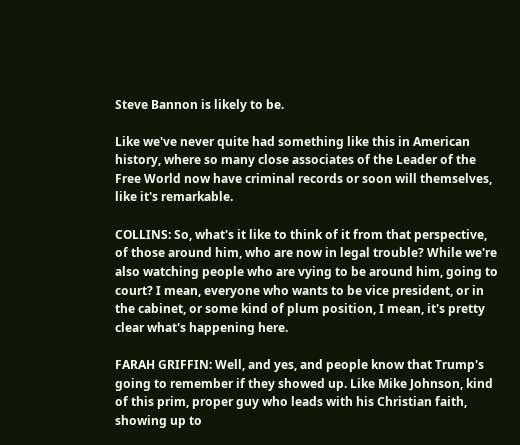Steve Bannon is likely to be.

Like we've never quite had something like this in American history, where so many close associates of the Leader of the Free World now have criminal records or soon will themselves, like it's remarkable.

COLLINS: So, what's it like to think of it from that perspective, of those around him, who are now in legal trouble? While we're also watching people who are vying to be around him, going to court? I mean, everyone who wants to be vice president, or in the cabinet, or some kind of plum position, I mean, it's pretty clear what's happening here.

FARAH GRIFFIN: Well, and yes, and people know that Trump's going to remember if they showed up. Like Mike Johnson, kind of this prim, proper guy who leads with his Christian faith, showing up to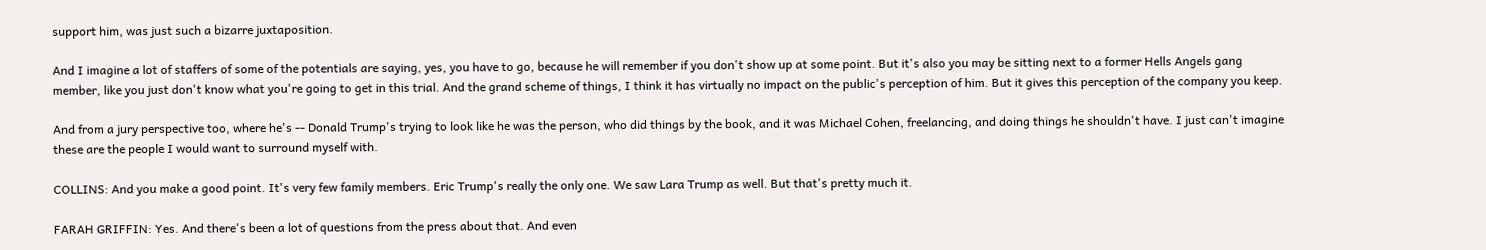support him, was just such a bizarre juxtaposition.

And I imagine a lot of staffers of some of the potentials are saying, yes, you have to go, because he will remember if you don't show up at some point. But it's also you may be sitting next to a former Hells Angels gang member, like you just don't know what you're going to get in this trial. And the grand scheme of things, I think it has virtually no impact on the public's perception of him. But it gives this perception of the company you keep.

And from a jury perspective too, where he's -- Donald Trump's trying to look like he was the person, who did things by the book, and it was Michael Cohen, freelancing, and doing things he shouldn't have. I just can't imagine these are the people I would want to surround myself with.

COLLINS: And you make a good point. It's very few family members. Eric Trump's really the only one. We saw Lara Trump as well. But that's pretty much it.

FARAH GRIFFIN: Yes. And there's been a lot of questions from the press about that. And even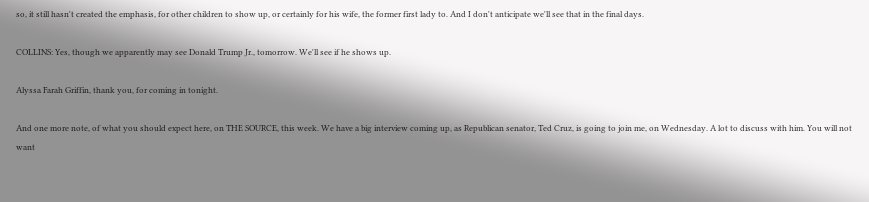so, it still hasn't created the emphasis, for other children to show up, or certainly for his wife, the former first lady to. And I don't anticipate we'll see that in the final days.

COLLINS: Yes, though we apparently may see Donald Trump Jr., tomorrow. We'll see if he shows up.

Alyssa Farah Griffin, thank you, for coming in tonight.

And one more note, of what you should expect here, on THE SOURCE, this week. We have a big interview coming up, as Republican senator, Ted Cruz, is going to join me, on Wednesday. A lot to discuss with him. You will not want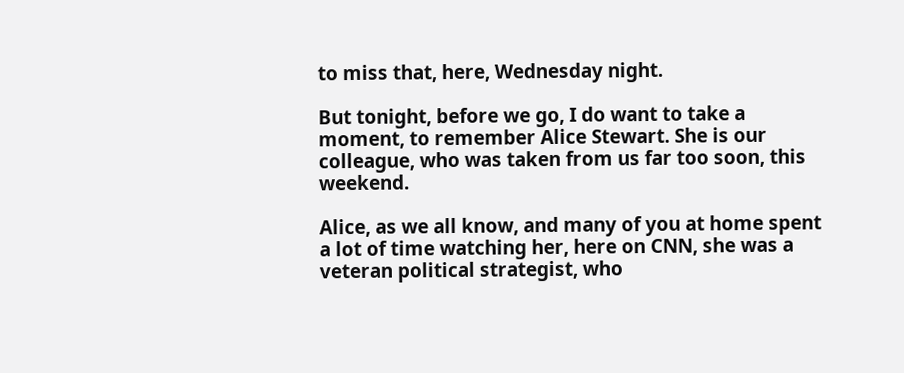to miss that, here, Wednesday night.

But tonight, before we go, I do want to take a moment, to remember Alice Stewart. She is our colleague, who was taken from us far too soon, this weekend.

Alice, as we all know, and many of you at home spent a lot of time watching her, here on CNN, she was a veteran political strategist, who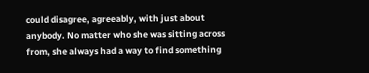could disagree, agreeably, with just about anybody. No matter who she was sitting across from, she always had a way to find something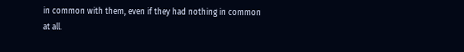in common with them, even if they had nothing in common at all.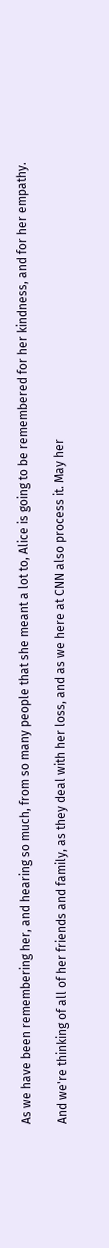As we have been remembering her, and hearing so much, from so many people that she meant a lot to, Alice is going to be remembered for her kindness, and for her empathy.

And we're thinking of all of her friends and family, as they deal with her loss, and as we here at CNN also process it. May her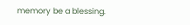memory be a blessing.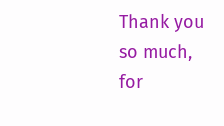Thank you so much, for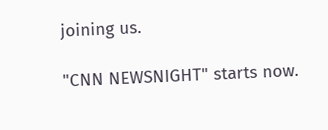joining us.

"CNN NEWSNIGHT" starts now.